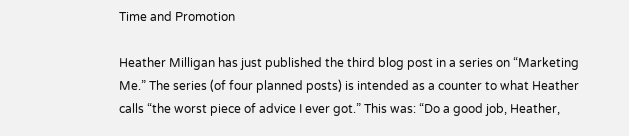Time and Promotion

Heather Milligan has just published the third blog post in a series on “Marketing Me.” The series (of four planned posts) is intended as a counter to what Heather calls “the worst piece of advice I ever got.” This was: “Do a good job, Heather,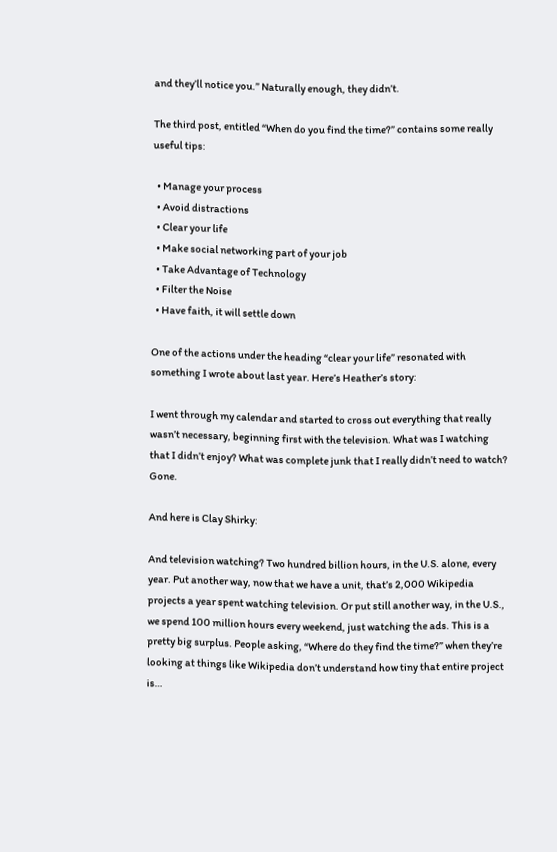and they’ll notice you.” Naturally enough, they didn’t.

The third post, entitled “When do you find the time?” contains some really useful tips:

  • Manage your process
  • Avoid distractions
  • Clear your life
  • Make social networking part of your job
  • Take Advantage of Technology
  • Filter the Noise
  • Have faith, it will settle down

One of the actions under the heading “clear your life” resonated with something I wrote about last year. Here’s Heather’s story:

I went through my calendar and started to cross out everything that really wasn’t necessary, beginning first with the television. What was I watching that I didn’t enjoy? What was complete junk that I really didn’t need to watch? Gone.

And here is Clay Shirky:

And television watching? Two hundred billion hours, in the U.S. alone, every year. Put another way, now that we have a unit, that’s 2,000 Wikipedia projects a year spent watching television. Or put still another way, in the U.S., we spend 100 million hours every weekend, just watching the ads. This is a pretty big surplus. People asking, “Where do they find the time?” when they’re looking at things like Wikipedia don’t understand how tiny that entire project is…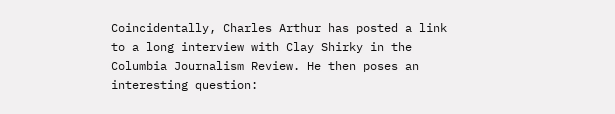Coincidentally, Charles Arthur has posted a link to a long interview with Clay Shirky in the Columbia Journalism Review. He then poses an interesting question: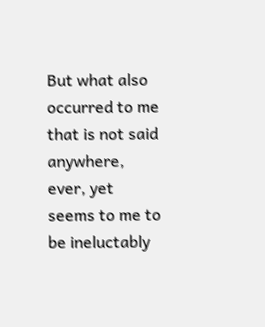But what also occurred to me that is not said anywhere, ever, yet seems to me to be ineluctably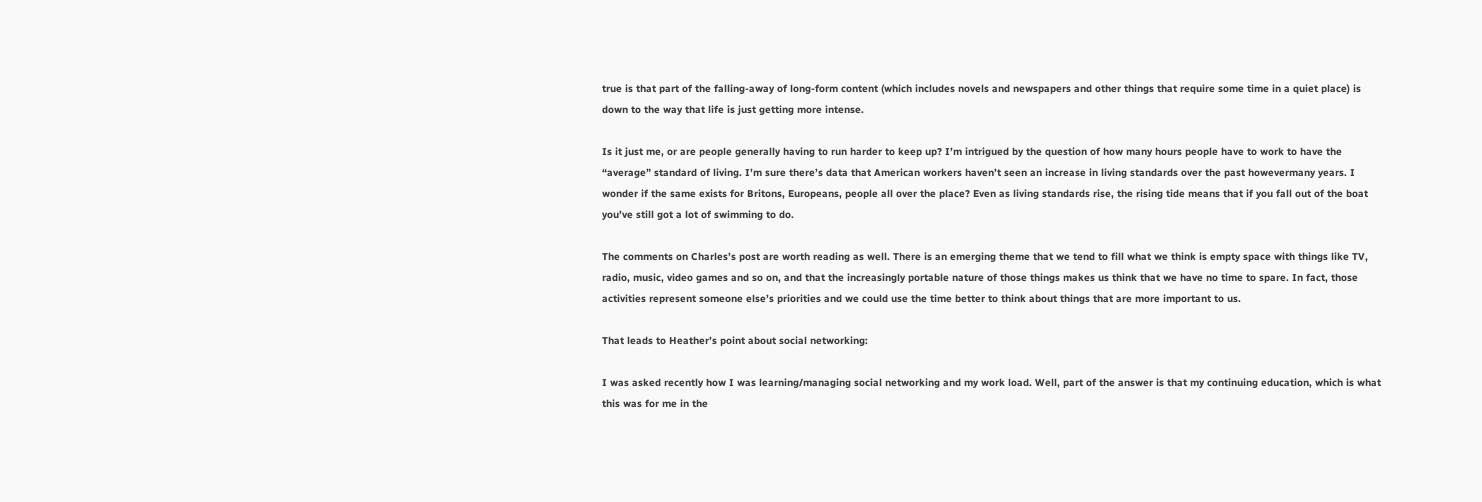true is that part of the falling-away of long-form content (which includes novels and newspapers and other things that require some time in a quiet place) is down to the way that life is just getting more intense.

Is it just me, or are people generally having to run harder to keep up? I’m intrigued by the question of how many hours people have to work to have the “average” standard of living. I’m sure there’s data that American workers haven’t seen an increase in living standards over the past howevermany years. I wonder if the same exists for Britons, Europeans, people all over the place? Even as living standards rise, the rising tide means that if you fall out of the boat you’ve still got a lot of swimming to do.

The comments on Charles’s post are worth reading as well. There is an emerging theme that we tend to fill what we think is empty space with things like TV, radio, music, video games and so on, and that the increasingly portable nature of those things makes us think that we have no time to spare. In fact, those activities represent someone else’s priorities and we could use the time better to think about things that are more important to us.

That leads to Heather’s point about social networking:

I was asked recently how I was learning/managing social networking and my work load. Well, part of the answer is that my continuing education, which is what this was for me in the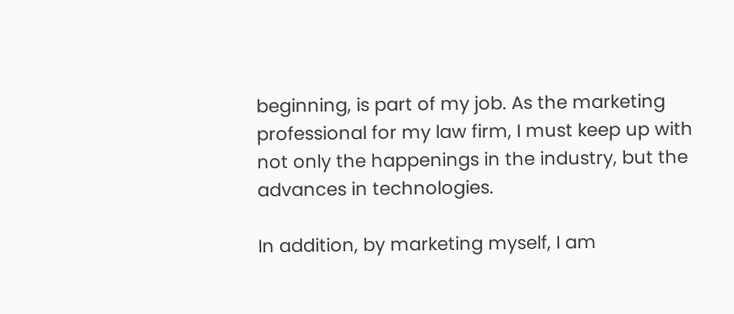beginning, is part of my job. As the marketing professional for my law firm, I must keep up with not only the happenings in the industry, but the advances in technologies.

In addition, by marketing myself, I am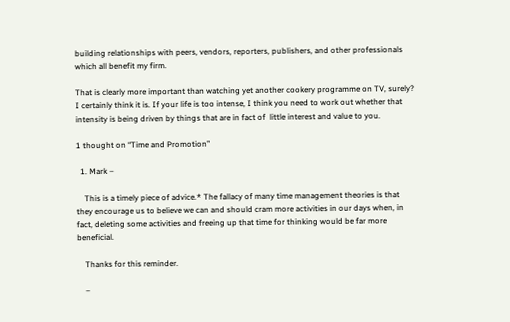building relationships with peers, vendors, reporters, publishers, and other professionals which all benefit my firm.

That is clearly more important than watching yet another cookery programme on TV, surely? I certainly think it is. If your life is too intense, I think you need to work out whether that intensity is being driven by things that are in fact of  little interest and value to you.

1 thought on “Time and Promotion”

  1. Mark –

    This is a timely piece of advice.* The fallacy of many time management theories is that they encourage us to believe we can and should cram more activities in our days when, in fact, deleting some activities and freeing up that time for thinking would be far more beneficial.

    Thanks for this reminder.

    –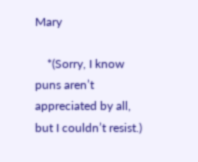Mary

    *(Sorry, I know puns aren’t appreciated by all, but I couldn’t resist.)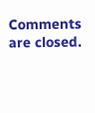Comments are closed.